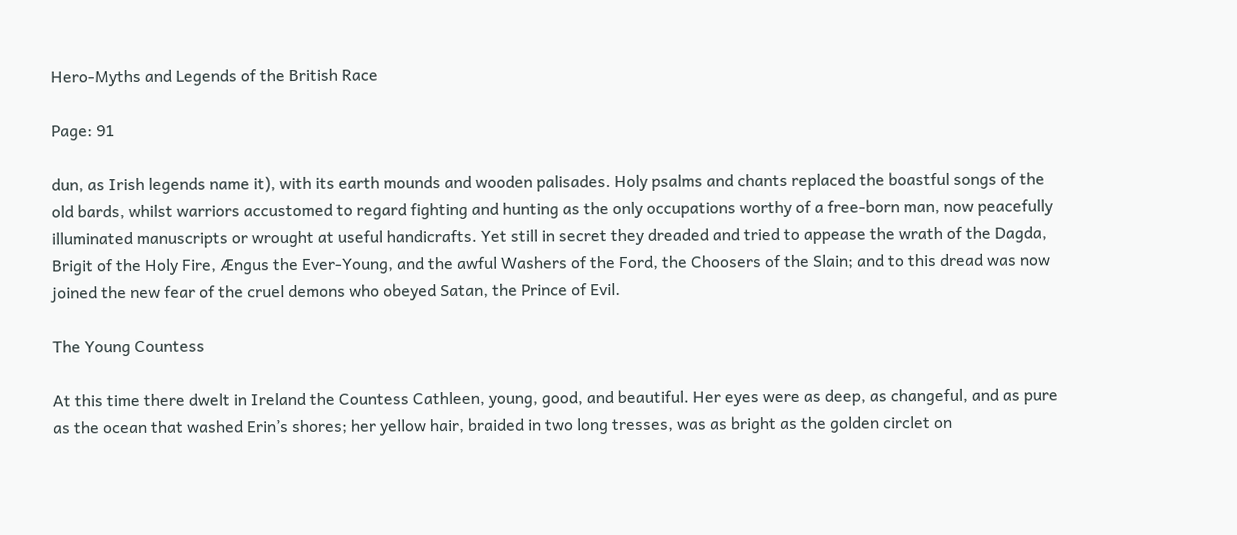Hero-Myths and Legends of the British Race

Page: 91

dun, as Irish legends name it), with its earth mounds and wooden palisades. Holy psalms and chants replaced the boastful songs of the old bards, whilst warriors accustomed to regard fighting and hunting as the only occupations worthy of a free-born man, now peacefully illuminated manuscripts or wrought at useful handicrafts. Yet still in secret they dreaded and tried to appease the wrath of the Dagda, Brigit of the Holy Fire, Ængus the Ever-Young, and the awful Washers of the Ford, the Choosers of the Slain; and to this dread was now joined the new fear of the cruel demons who obeyed Satan, the Prince of Evil.

The Young Countess

At this time there dwelt in Ireland the Countess Cathleen, young, good, and beautiful. Her eyes were as deep, as changeful, and as pure as the ocean that washed Erin’s shores; her yellow hair, braided in two long tresses, was as bright as the golden circlet on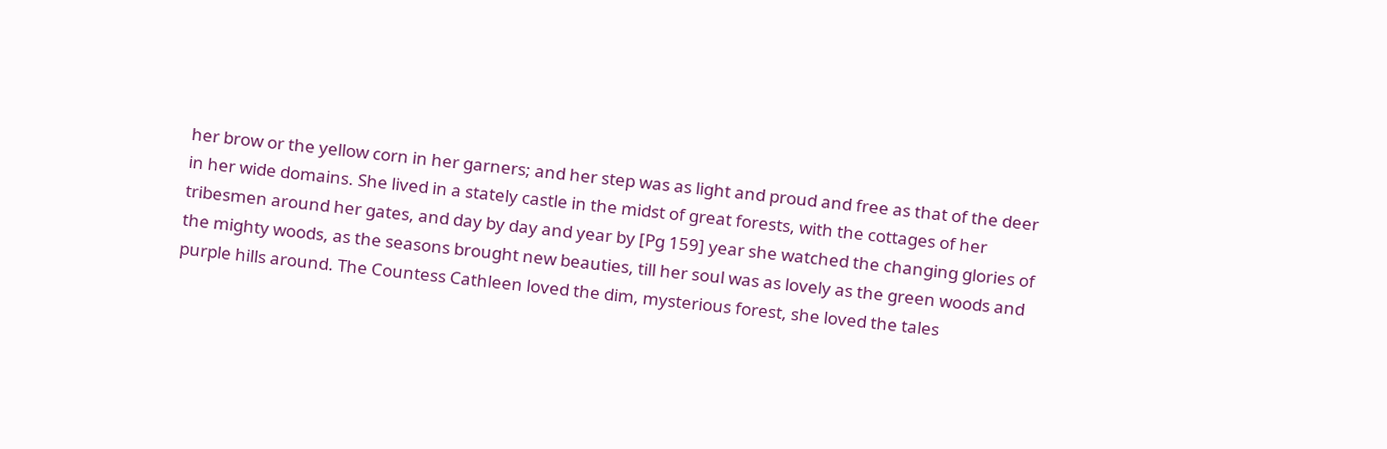her brow or the yellow corn in her garners; and her step was as light and proud and free as that of the deer in her wide domains. She lived in a stately castle in the midst of great forests, with the cottages of her tribesmen around her gates, and day by day and year by [Pg 159] year she watched the changing glories of the mighty woods, as the seasons brought new beauties, till her soul was as lovely as the green woods and purple hills around. The Countess Cathleen loved the dim, mysterious forest, she loved the tales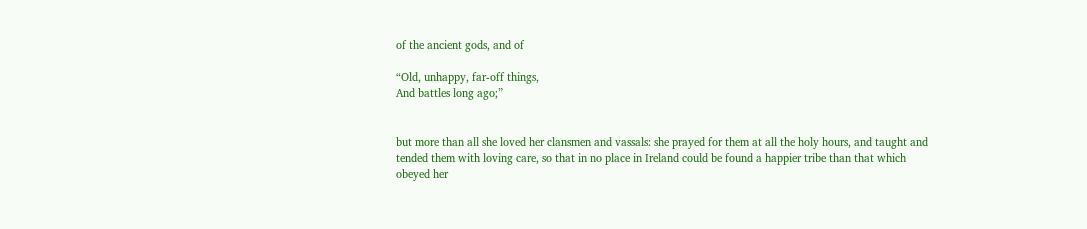of the ancient gods, and of

“Old, unhappy, far-off things,
And battles long ago;”


but more than all she loved her clansmen and vassals: she prayed for them at all the holy hours, and taught and tended them with loving care, so that in no place in Ireland could be found a happier tribe than that which obeyed her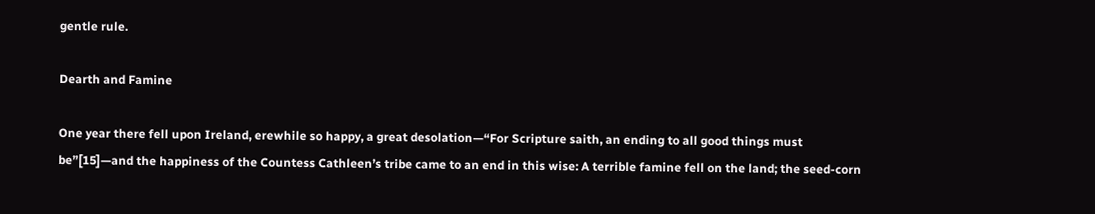gentle rule.

Dearth and Famine

One year there fell upon Ireland, erewhile so happy, a great desolation—“For Scripture saith, an ending to all good things must be”[15]—and the happiness of the Countess Cathleen’s tribe came to an end in this wise: A terrible famine fell on the land; the seed-corn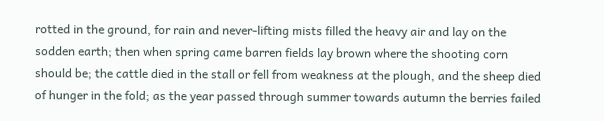rotted in the ground, for rain and never-lifting mists filled the heavy air and lay on the sodden earth; then when spring came barren fields lay brown where the shooting corn should be; the cattle died in the stall or fell from weakness at the plough, and the sheep died of hunger in the fold; as the year passed through summer towards autumn the berries failed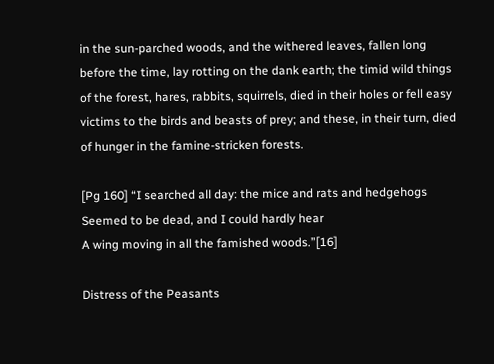in the sun-parched woods, and the withered leaves, fallen long before the time, lay rotting on the dank earth; the timid wild things of the forest, hares, rabbits, squirrels, died in their holes or fell easy victims to the birds and beasts of prey; and these, in their turn, died of hunger in the famine-stricken forests.

[Pg 160] “I searched all day: the mice and rats and hedgehogs
Seemed to be dead, and I could hardly hear
A wing moving in all the famished woods.”[16]

Distress of the Peasants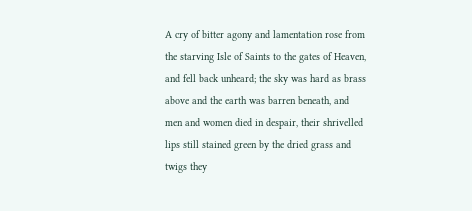A cry of bitter agony and lamentation rose from the starving Isle of Saints to the gates of Heaven, and fell back unheard; the sky was hard as brass above and the earth was barren beneath, and men and women died in despair, their shrivelled lips still stained green by the dried grass and twigs they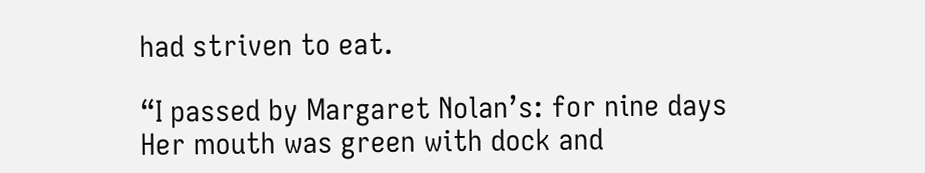had striven to eat.

“I passed by Margaret Nolan’s: for nine days
Her mouth was green with dock and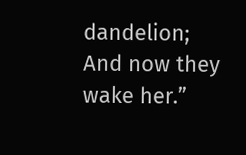dandelion;
And now they wake her.”